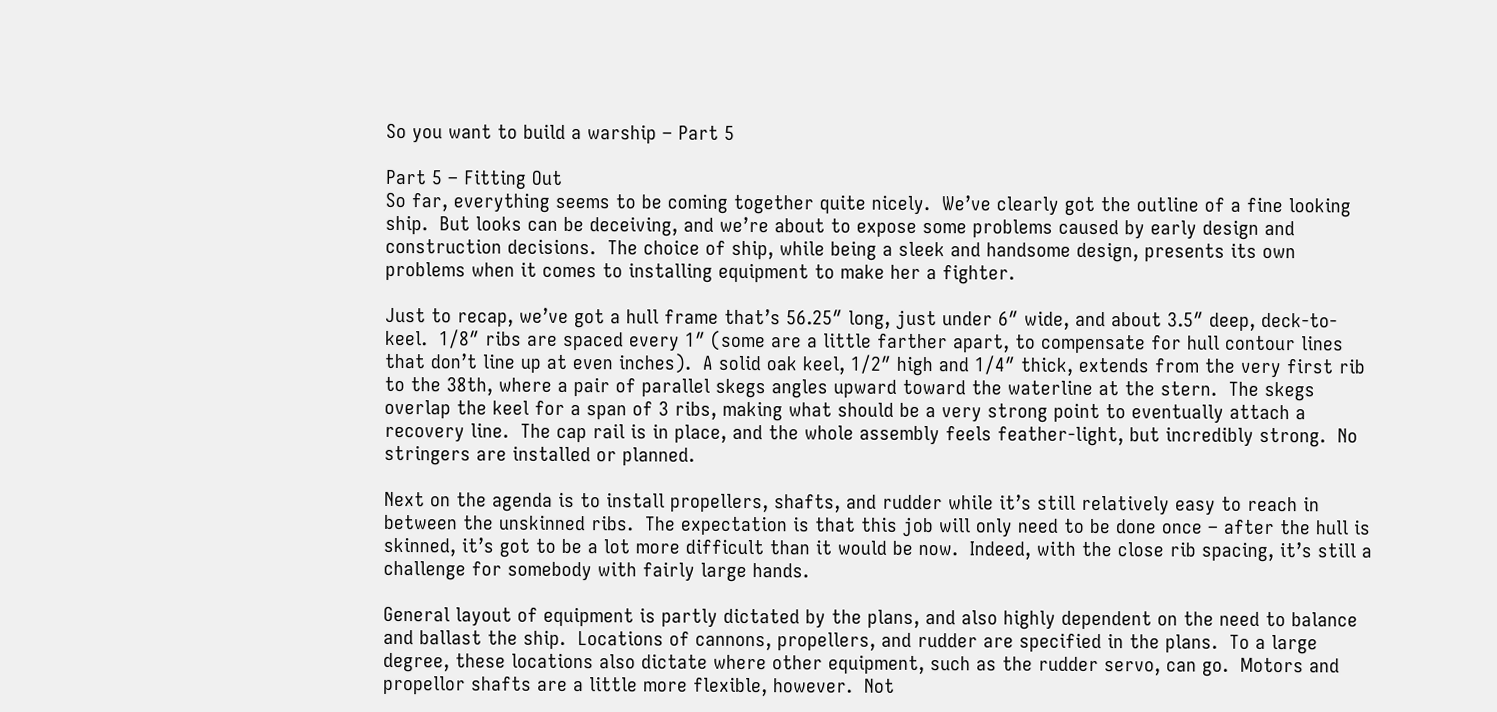So you want to build a warship – Part 5

Part 5 – Fitting Out
So far, everything seems to be coming together quite nicely.  We’ve clearly got the outline of a fine looking ship.  But looks can be deceiving, and we’re about to expose some problems caused by early design and construction decisions.  The choice of ship, while being a sleek and handsome design, presents its own problems when it comes to installing equipment to make her a fighter.

Just to recap, we’ve got a hull frame that’s 56.25″ long, just under 6″ wide, and about 3.5″ deep, deck-to-keel.  1/8″ ribs are spaced every 1″ (some are a little farther apart, to compensate for hull contour lines that don’t line up at even inches).  A solid oak keel, 1/2″ high and 1/4″ thick, extends from the very first rib to the 38th, where a pair of parallel skegs angles upward toward the waterline at the stern.  The skegs overlap the keel for a span of 3 ribs, making what should be a very strong point to eventually attach a recovery line.  The cap rail is in place, and the whole assembly feels feather-light, but incredibly strong.  No stringers are installed or planned.

Next on the agenda is to install propellers, shafts, and rudder while it’s still relatively easy to reach in between the unskinned ribs.  The expectation is that this job will only need to be done once – after the hull is skinned, it’s got to be a lot more difficult than it would be now.  Indeed, with the close rib spacing, it’s still a challenge for somebody with fairly large hands.

General layout of equipment is partly dictated by the plans, and also highly dependent on the need to balance and ballast the ship.  Locations of cannons, propellers, and rudder are specified in the plans.  To a large degree, these locations also dictate where other equipment, such as the rudder servo, can go.  Motors and propellor shafts are a little more flexible, however.  Not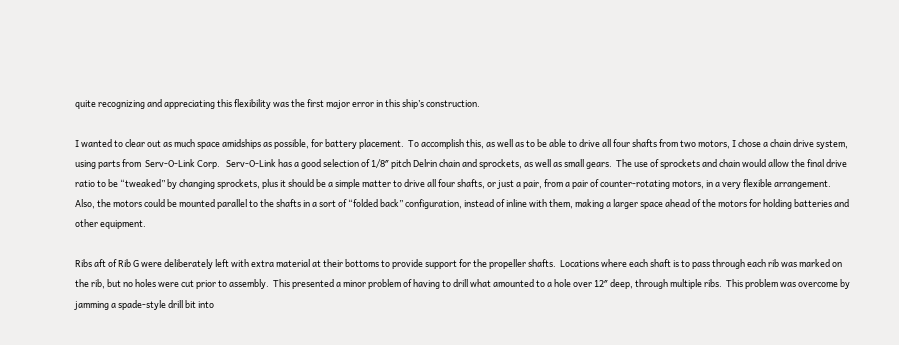quite recognizing and appreciating this flexibility was the first major error in this ship’s construction.

I wanted to clear out as much space amidships as possible, for battery placement.  To accomplish this, as well as to be able to drive all four shafts from two motors, I chose a chain drive system, using parts from  Serv-O-Link Corp.   Serv-O-Link has a good selection of 1/8″ pitch Delrin chain and sprockets, as well as small gears.  The use of sprockets and chain would allow the final drive ratio to be “tweaked” by changing sprockets, plus it should be a simple matter to drive all four shafts, or just a pair, from a pair of counter-rotating motors, in a very flexible arrangement.  Also, the motors could be mounted parallel to the shafts in a sort of “folded back” configuration, instead of inline with them, making a larger space ahead of the motors for holding batteries and other equipment.

Ribs aft of Rib G were deliberately left with extra material at their bottoms to provide support for the propeller shafts.  Locations where each shaft is to pass through each rib was marked on the rib, but no holes were cut prior to assembly.  This presented a minor problem of having to drill what amounted to a hole over 12″ deep, through multiple ribs.  This problem was overcome by jamming a spade-style drill bit into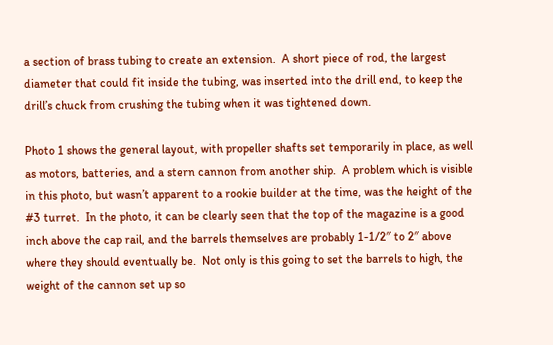a section of brass tubing to create an extension.  A short piece of rod, the largest diameter that could fit inside the tubing, was inserted into the drill end, to keep the drill’s chuck from crushing the tubing when it was tightened down.

Photo 1 shows the general layout, with propeller shafts set temporarily in place, as well as motors, batteries, and a stern cannon from another ship.  A problem which is visible in this photo, but wasn’t apparent to a rookie builder at the time, was the height of the #3 turret.  In the photo, it can be clearly seen that the top of the magazine is a good inch above the cap rail, and the barrels themselves are probably 1-1/2″ to 2″ above where they should eventually be.  Not only is this going to set the barrels to high, the weight of the cannon set up so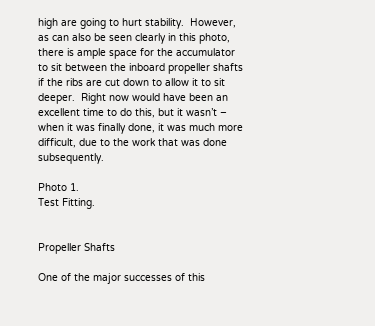high are going to hurt stability.  However, as can also be seen clearly in this photo, there is ample space for the accumulator to sit between the inboard propeller shafts if the ribs are cut down to allow it to sit deeper.  Right now would have been an excellent time to do this, but it wasn’t – when it was finally done, it was much more difficult, due to the work that was done subsequently.

Photo 1.
Test Fitting.


Propeller Shafts

One of the major successes of this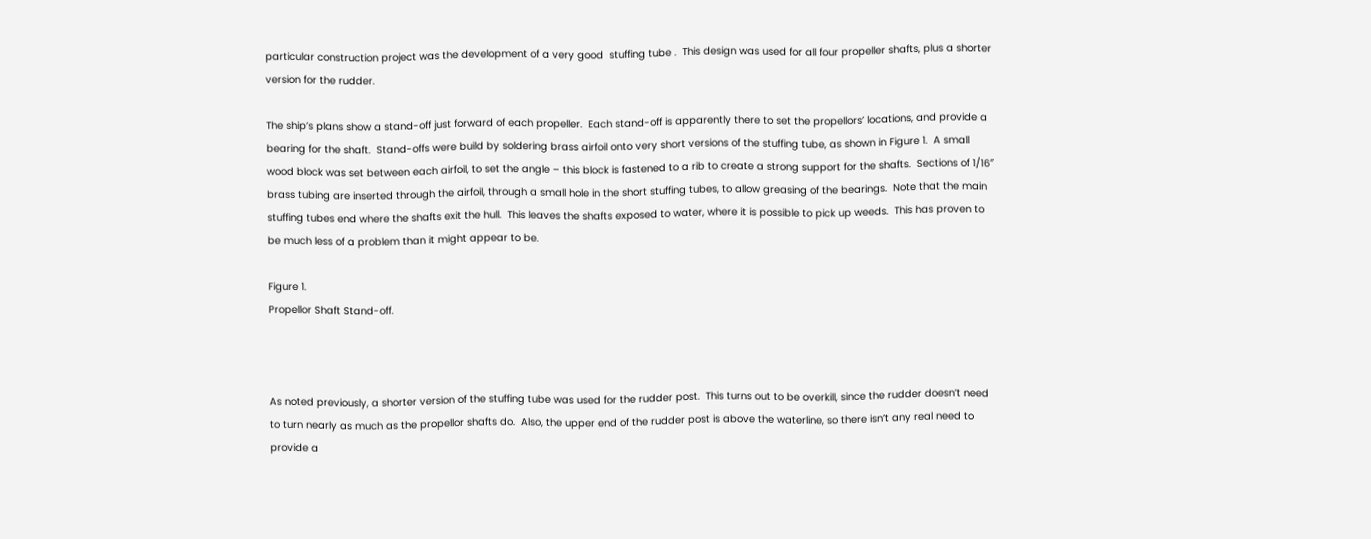particular construction project was the development of a very good  stuffing tube .  This design was used for all four propeller shafts, plus a shorter version for the rudder.

The ship’s plans show a stand-off just forward of each propeller.  Each stand-off is apparently there to set the propellors’ locations, and provide a bearing for the shaft.  Stand-offs were build by soldering brass airfoil onto very short versions of the stuffing tube, as shown in Figure 1.  A small wood block was set between each airfoil, to set the angle – this block is fastened to a rib to create a strong support for the shafts.  Sections of 1/16″ brass tubing are inserted through the airfoil, through a small hole in the short stuffing tubes, to allow greasing of the bearings.  Note that the main stuffing tubes end where the shafts exit the hull.  This leaves the shafts exposed to water, where it is possible to pick up weeds.  This has proven to be much less of a problem than it might appear to be.

Figure 1.
Propellor Shaft Stand-off.



As noted previously, a shorter version of the stuffing tube was used for the rudder post.  This turns out to be overkill, since the rudder doesn’t need to turn nearly as much as the propellor shafts do.  Also, the upper end of the rudder post is above the waterline, so there isn’t any real need to provide a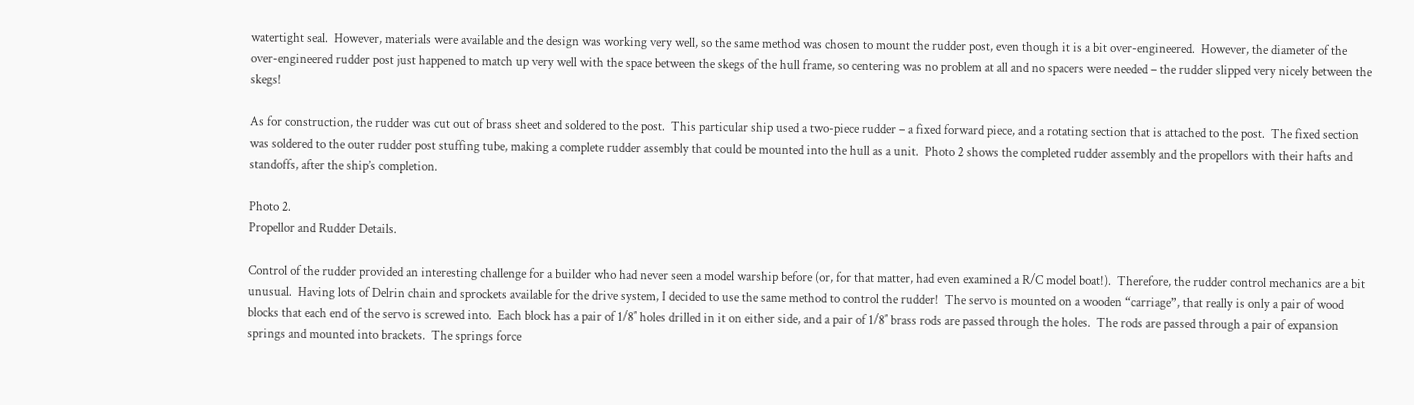watertight seal.  However, materials were available and the design was working very well, so the same method was chosen to mount the rudder post, even though it is a bit over-engineered.  However, the diameter of the over-engineered rudder post just happened to match up very well with the space between the skegs of the hull frame, so centering was no problem at all and no spacers were needed – the rudder slipped very nicely between the skegs!

As for construction, the rudder was cut out of brass sheet and soldered to the post.  This particular ship used a two-piece rudder – a fixed forward piece, and a rotating section that is attached to the post.  The fixed section was soldered to the outer rudder post stuffing tube, making a complete rudder assembly that could be mounted into the hull as a unit.  Photo 2 shows the completed rudder assembly and the propellors with their hafts and standoffs, after the ship’s completion.

Photo 2.
Propellor and Rudder Details.

Control of the rudder provided an interesting challenge for a builder who had never seen a model warship before (or, for that matter, had even examined a R/C model boat!).  Therefore, the rudder control mechanics are a bit unusual.  Having lots of Delrin chain and sprockets available for the drive system, I decided to use the same method to control the rudder!  The servo is mounted on a wooden “carriage”, that really is only a pair of wood blocks that each end of the servo is screwed into.  Each block has a pair of 1/8″ holes drilled in it on either side, and a pair of 1/8″ brass rods are passed through the holes.  The rods are passed through a pair of expansion springs and mounted into brackets.  The springs force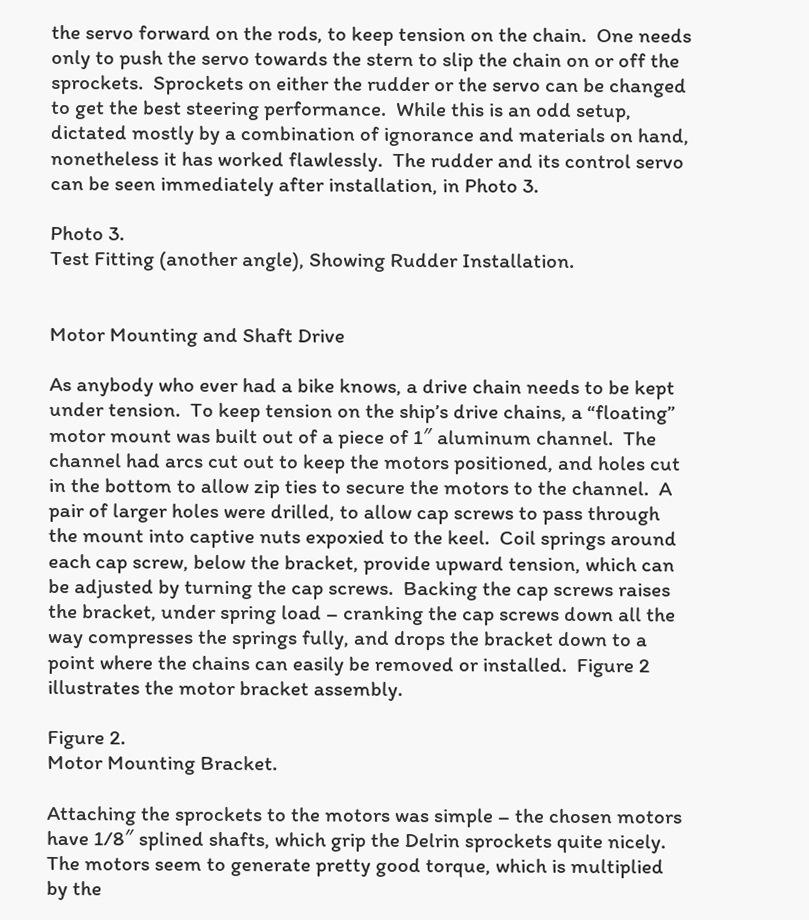the servo forward on the rods, to keep tension on the chain.  One needs only to push the servo towards the stern to slip the chain on or off the sprockets.  Sprockets on either the rudder or the servo can be changed to get the best steering performance.  While this is an odd setup, dictated mostly by a combination of ignorance and materials on hand, nonetheless it has worked flawlessly.  The rudder and its control servo can be seen immediately after installation, in Photo 3.

Photo 3.
Test Fitting (another angle), Showing Rudder Installation.


Motor Mounting and Shaft Drive

As anybody who ever had a bike knows, a drive chain needs to be kept under tension.  To keep tension on the ship’s drive chains, a “floating” motor mount was built out of a piece of 1″ aluminum channel.  The channel had arcs cut out to keep the motors positioned, and holes cut in the bottom to allow zip ties to secure the motors to the channel.  A pair of larger holes were drilled, to allow cap screws to pass through the mount into captive nuts expoxied to the keel.  Coil springs around each cap screw, below the bracket, provide upward tension, which can be adjusted by turning the cap screws.  Backing the cap screws raises the bracket, under spring load – cranking the cap screws down all the way compresses the springs fully, and drops the bracket down to a point where the chains can easily be removed or installed.  Figure 2 illustrates the motor bracket assembly.

Figure 2.
Motor Mounting Bracket.

Attaching the sprockets to the motors was simple – the chosen motors have 1/8″ splined shafts, which grip the Delrin sprockets quite nicely.  The motors seem to generate pretty good torque, which is multiplied by the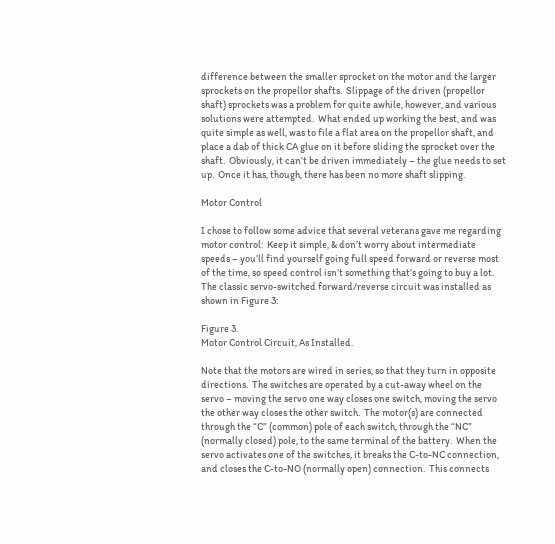difference between the smaller sprocket on the motor and the larger sprockets on the propellor shafts.  Slippage of the driven (propellor shaft) sprockets was a problem for quite awhile, however, and various solutions were attempted.  What ended up working the best, and was quite simple as well, was to file a flat area on the propellor shaft, and place a dab of thick CA glue on it before sliding the sprocket over the shaft.  Obviously, it can’t be driven immediately – the glue needs to set up.  Once it has, though, there has been no more shaft slipping.

Motor Control

I chose to follow some advice that several veterans gave me regarding motor control:  Keep it simple, & don’t worry about intermediate speeds – you’ll find yourself going full speed forward or reverse most of the time, so speed control isn’t something that’s going to buy a lot.  The classic servo-switched forward/reverse circuit was installed as shown in Figure 3:

Figure 3.
Motor Control Circuit, As Installed.

Note that the motors are wired in series, so that they turn in opposite directions.  The switches are operated by a cut-away wheel on the servo – moving the servo one way closes one switch, moving the servo the other way closes the other switch.  The motor(s) are connected through the “C” (common) pole of each switch, through the “NC” (normally closed) pole, to the same terminal of the battery.  When the servo activates one of the switches, it breaks the C-to-NC connection, and closes the C-to-NO (normally open) connection.  This connects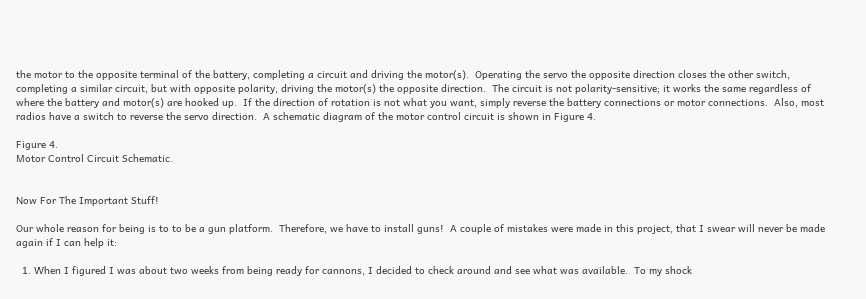the motor to the opposite terminal of the battery, completing a circuit and driving the motor(s).  Operating the servo the opposite direction closes the other switch, completing a similar circuit, but with opposite polarity, driving the motor(s) the opposite direction.  The circuit is not polarity-sensitive; it works the same regardless of where the battery and motor(s) are hooked up.  If the direction of rotation is not what you want, simply reverse the battery connections or motor connections.  Also, most radios have a switch to reverse the servo direction.  A schematic diagram of the motor control circuit is shown in Figure 4.

Figure 4.
Motor Control Circuit Schematic.


Now For The Important Stuff!

Our whole reason for being is to to be a gun platform.  Therefore, we have to install guns!  A couple of mistakes were made in this project, that I swear will never be made again if I can help it:

  1. When I figured I was about two weeks from being ready for cannons, I decided to check around and see what was available.  To my shock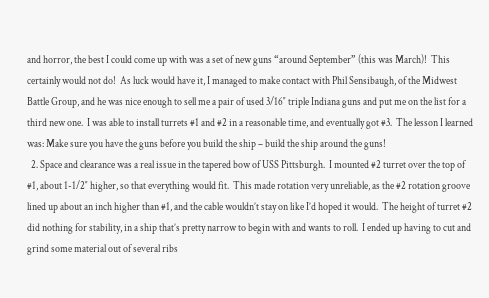and horror, the best I could come up with was a set of new guns “around September” (this was March)!  This certainly would not do!  As luck would have it, I managed to make contact with Phil Sensibaugh, of the Midwest Battle Group, and he was nice enough to sell me a pair of used 3/16″ triple Indiana guns and put me on the list for a third new one.  I was able to install turrets #1 and #2 in a reasonable time, and eventually got #3.  The lesson I learned was: Make sure you have the guns before you build the ship – build the ship around the guns!
  2. Space and clearance was a real issue in the tapered bow of USS Pittsburgh.  I mounted #2 turret over the top of #1, about 1-1/2″ higher, so that everything would fit.  This made rotation very unreliable, as the #2 rotation groove lined up about an inch higher than #1, and the cable wouldn’t stay on like I’d hoped it would.  The height of turret #2 did nothing for stability, in a ship that’s pretty narrow to begin with and wants to roll.  I ended up having to cut and grind some material out of several ribs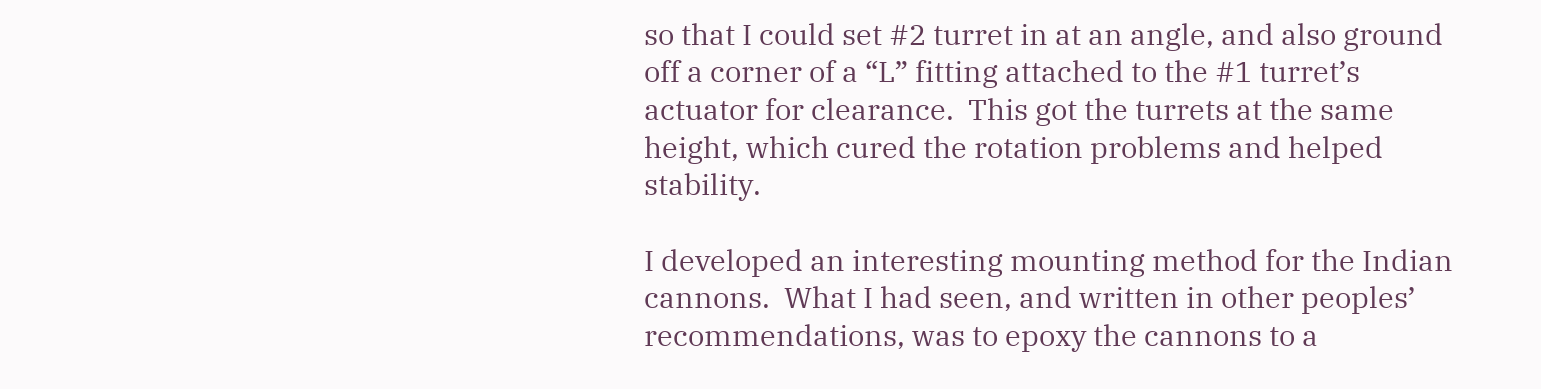so that I could set #2 turret in at an angle, and also ground off a corner of a “L” fitting attached to the #1 turret’s actuator for clearance.  This got the turrets at the same height, which cured the rotation problems and helped stability.

I developed an interesting mounting method for the Indian cannons.  What I had seen, and written in other peoples’ recommendations, was to epoxy the cannons to a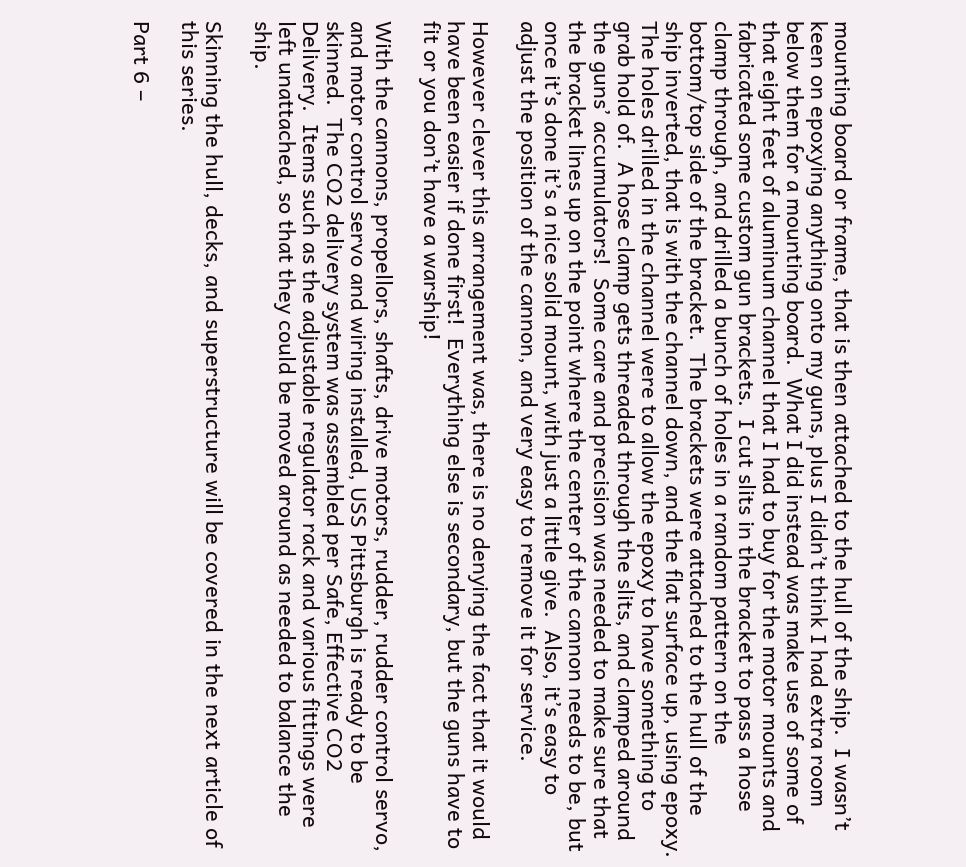mounting board or frame, that is then attached to the hull of the ship.  I wasn’t keen on epoxying anything onto my guns, plus I didn’t think I had extra room below them for a mounting board.  What I did instead was make use of some of that eight feet of aluminum channel that I had to buy for the motor mounts and fabricated some custom gun brackets.  I cut slits in the bracket to pass a hose clamp through, and drilled a bunch of holes in a random pattern on the bottom/top side of the bracket.  The brackets were attached to the hull of the ship inverted, that is with the channel down, and the flat surface up, using epoxy. The holes drilled in the channel were to allow the epoxy to have something to grab hold of.  A hose clamp gets threaded through the slits, and clamped around the guns’ accumulators!  Some care and precision was needed to make sure that the bracket lines up on the point where the center of the cannon needs to be, but once it’s done it’s a nice solid mount, with just a little give.  Also, it’s easy to adjust the position of the cannon, and very easy to remove it for service.

However clever this arrangement was, there is no denying the fact that it would have been easier if done first!  Everything else is secondary, but the guns have to fit or you don’t have a warship!

With the cannons, propellors, shafts, drive motors, rudder, rudder control servo, and motor control servo and wiring installed, USS Pittsburgh is ready to be skinned.  The CO2 delivery system was assembled per Safe, Effective CO2 Delivery.  Items such as the adjustable regulator rack and various fittings were left unattached, so that they could be moved around as needed to balance the ship.

Skinning the hull, decks, and superstructure will be covered in the next article of this series.

Part 6 –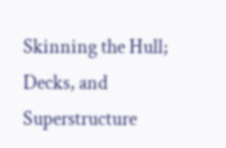Skinning the Hull; Decks, and Superstructure